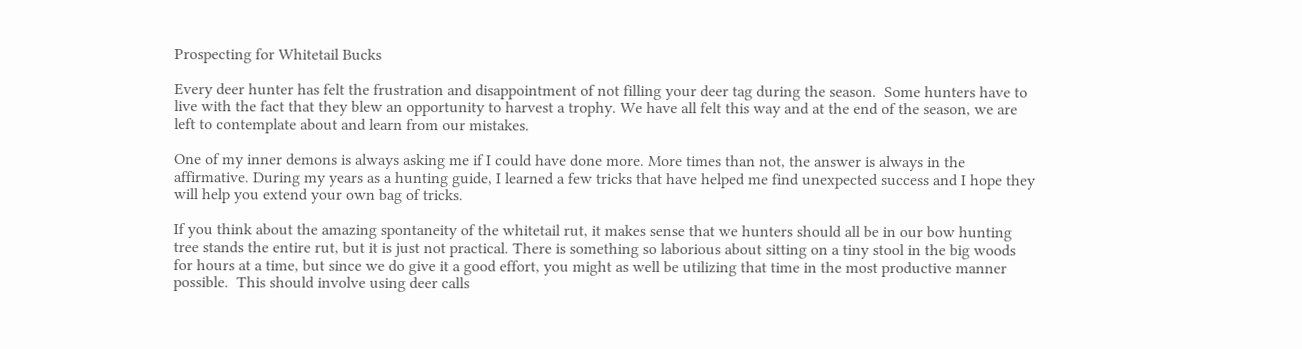Prospecting for Whitetail Bucks

Every deer hunter has felt the frustration and disappointment of not filling your deer tag during the season.  Some hunters have to live with the fact that they blew an opportunity to harvest a trophy. We have all felt this way and at the end of the season, we are left to contemplate about and learn from our mistakes.

One of my inner demons is always asking me if I could have done more. More times than not, the answer is always in the affirmative. During my years as a hunting guide, I learned a few tricks that have helped me find unexpected success and I hope they will help you extend your own bag of tricks.

If you think about the amazing spontaneity of the whitetail rut, it makes sense that we hunters should all be in our bow hunting tree stands the entire rut, but it is just not practical. There is something so laborious about sitting on a tiny stool in the big woods for hours at a time, but since we do give it a good effort, you might as well be utilizing that time in the most productive manner possible.  This should involve using deer calls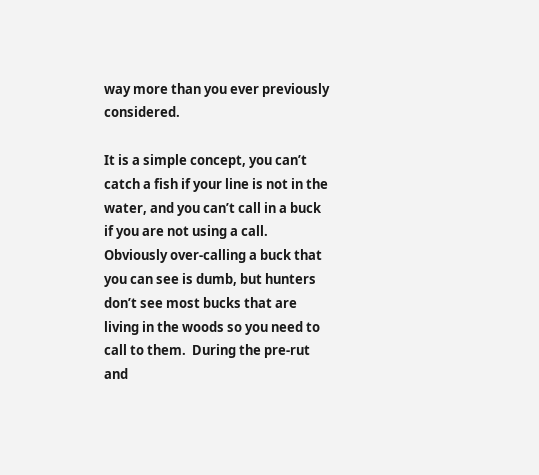way more than you ever previously considered.

It is a simple concept, you can’t catch a fish if your line is not in the water, and you can’t call in a buck if you are not using a call. Obviously over-calling a buck that you can see is dumb, but hunters don’t see most bucks that are living in the woods so you need to call to them.  During the pre-rut and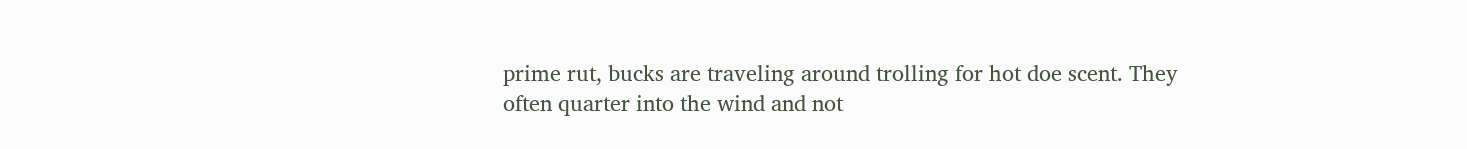prime rut, bucks are traveling around trolling for hot doe scent. They often quarter into the wind and not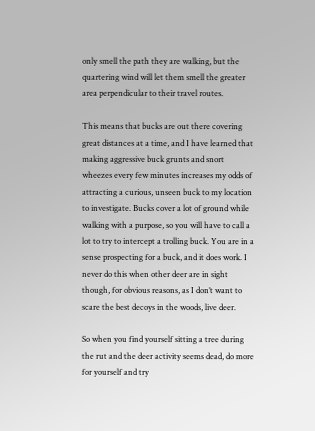only smell the path they are walking, but the quartering wind will let them smell the greater area perpendicular to their travel routes.

This means that bucks are out there covering great distances at a time, and I have learned that making aggressive buck grunts and snort wheezes every few minutes increases my odds of attracting a curious, unseen buck to my location to investigate. Bucks cover a lot of ground while walking with a purpose, so you will have to call a lot to try to intercept a trolling buck. You are in a sense prospecting for a buck, and it does work. I never do this when other deer are in sight though, for obvious reasons, as I don’t want to scare the best decoys in the woods, live deer.

So when you find yourself sitting a tree during the rut and the deer activity seems dead, do more for yourself and try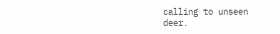calling to unseen deer.